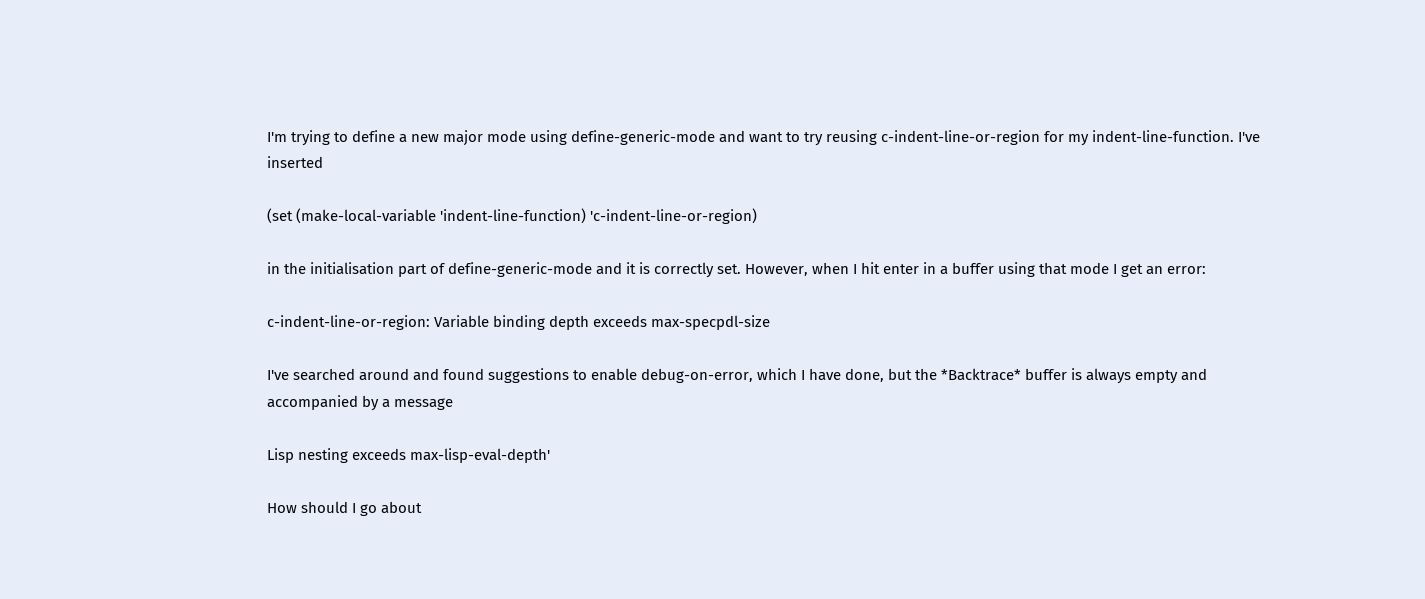I'm trying to define a new major mode using define-generic-mode and want to try reusing c-indent-line-or-region for my indent-line-function. I've inserted

(set (make-local-variable 'indent-line-function) 'c-indent-line-or-region)

in the initialisation part of define-generic-mode and it is correctly set. However, when I hit enter in a buffer using that mode I get an error:

c-indent-line-or-region: Variable binding depth exceeds max-specpdl-size

I've searched around and found suggestions to enable debug-on-error, which I have done, but the *Backtrace* buffer is always empty and accompanied by a message

Lisp nesting exceeds max-lisp-eval-depth'

How should I go about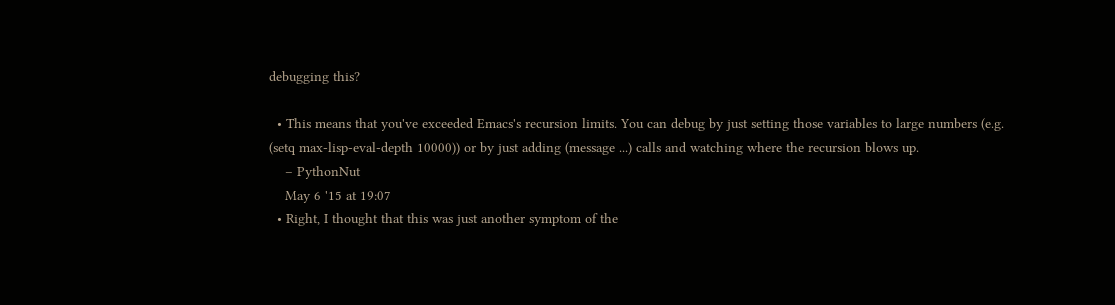debugging this?

  • This means that you've exceeded Emacs's recursion limits. You can debug by just setting those variables to large numbers (e.g. (setq max-lisp-eval-depth 10000)) or by just adding (message ...) calls and watching where the recursion blows up.
    – PythonNut
    May 6 '15 at 19:07
  • Right, I thought that this was just another symptom of the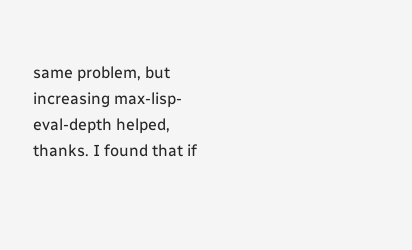same problem, but increasing max-lisp-eval-depth helped, thanks. I found that if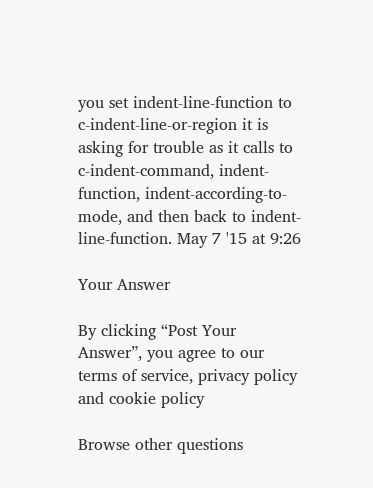you set indent-line-function to c-indent-line-or-region it is asking for trouble as it calls to c-indent-command, indent-function, indent-according-to-mode, and then back to indent-line-function. May 7 '15 at 9:26

Your Answer

By clicking “Post Your Answer”, you agree to our terms of service, privacy policy and cookie policy

Browse other questions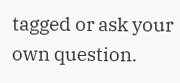tagged or ask your own question.